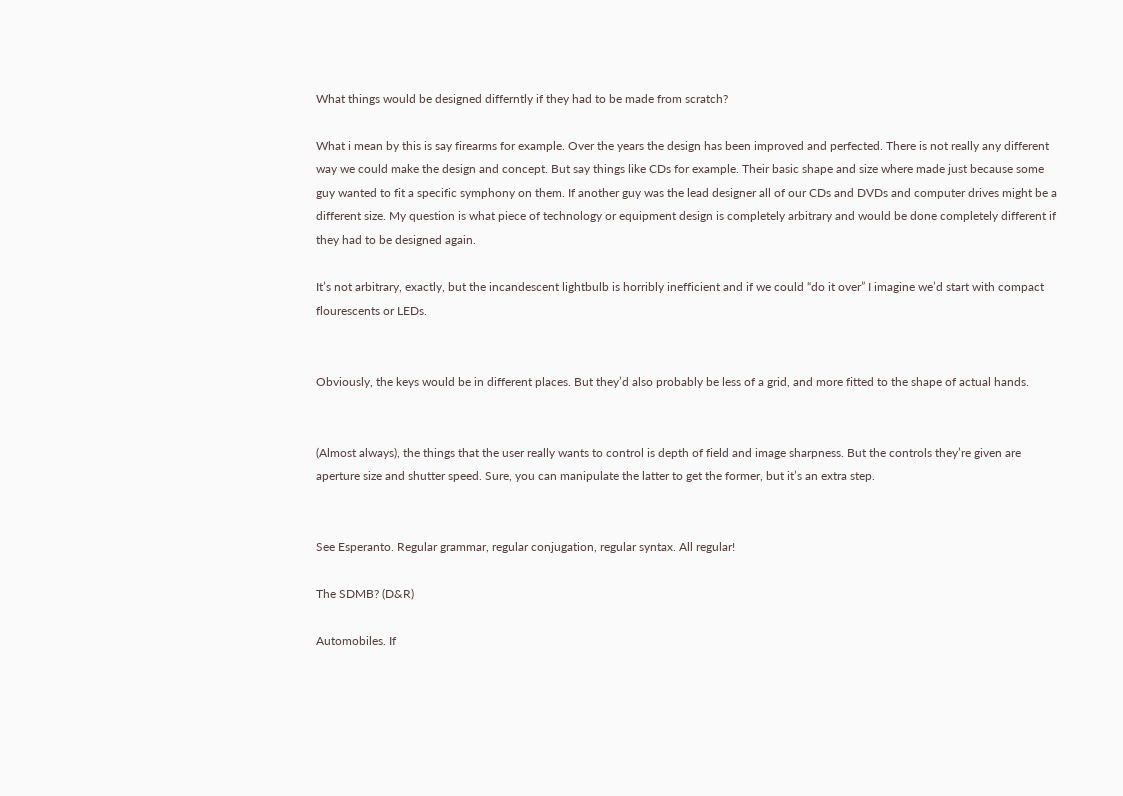What things would be designed differntly if they had to be made from scratch?

What i mean by this is say firearms for example. Over the years the design has been improved and perfected. There is not really any different way we could make the design and concept. But say things like CDs for example. Their basic shape and size where made just because some guy wanted to fit a specific symphony on them. If another guy was the lead designer all of our CDs and DVDs and computer drives might be a different size. My question is what piece of technology or equipment design is completely arbitrary and would be done completely different if they had to be designed again.

It’s not arbitrary, exactly, but the incandescent lightbulb is horribly inefficient and if we could “do it over” I imagine we’d start with compact flourescents or LEDs.


Obviously, the keys would be in different places. But they’d also probably be less of a grid, and more fitted to the shape of actual hands.


(Almost always), the things that the user really wants to control is depth of field and image sharpness. But the controls they’re given are aperture size and shutter speed. Sure, you can manipulate the latter to get the former, but it’s an extra step.


See Esperanto. Regular grammar, regular conjugation, regular syntax. All regular!

The SDMB? (D&R)

Automobiles. If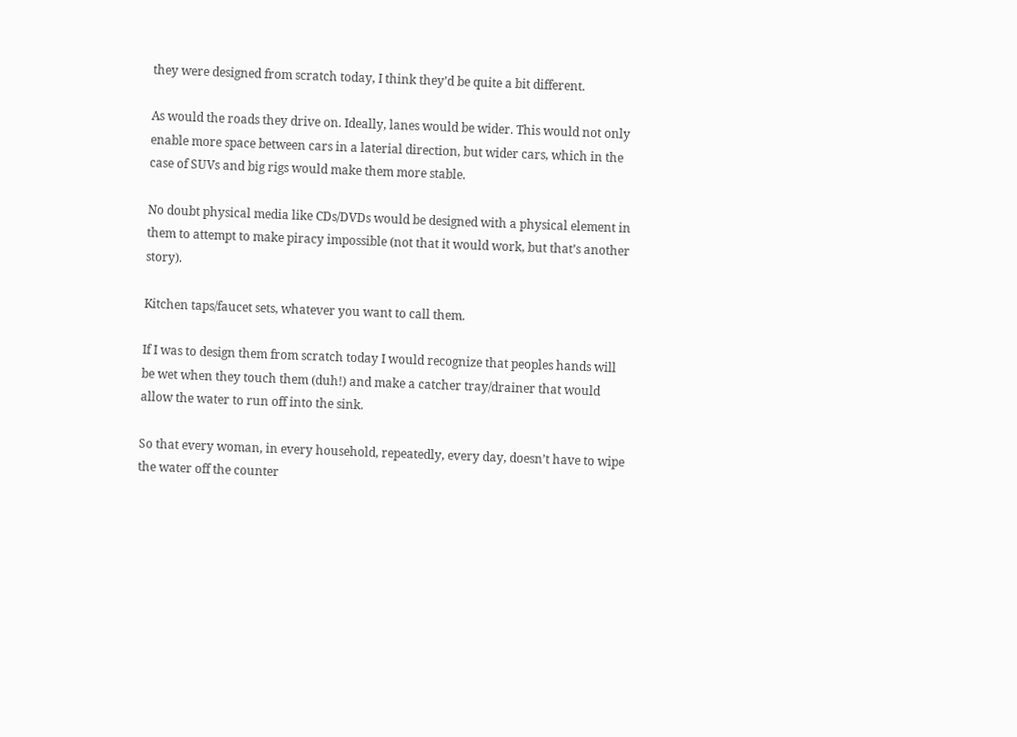they were designed from scratch today, I think they’d be quite a bit different.

As would the roads they drive on. Ideally, lanes would be wider. This would not only enable more space between cars in a laterial direction, but wider cars, which in the case of SUVs and big rigs would make them more stable.

No doubt physical media like CDs/DVDs would be designed with a physical element in them to attempt to make piracy impossible (not that it would work, but that’s another story).

Kitchen taps/faucet sets, whatever you want to call them.

If I was to design them from scratch today I would recognize that peoples hands will be wet when they touch them (duh!) and make a catcher tray/drainer that would allow the water to run off into the sink.

So that every woman, in every household, repeatedly, every day, doesn’t have to wipe the water off the counter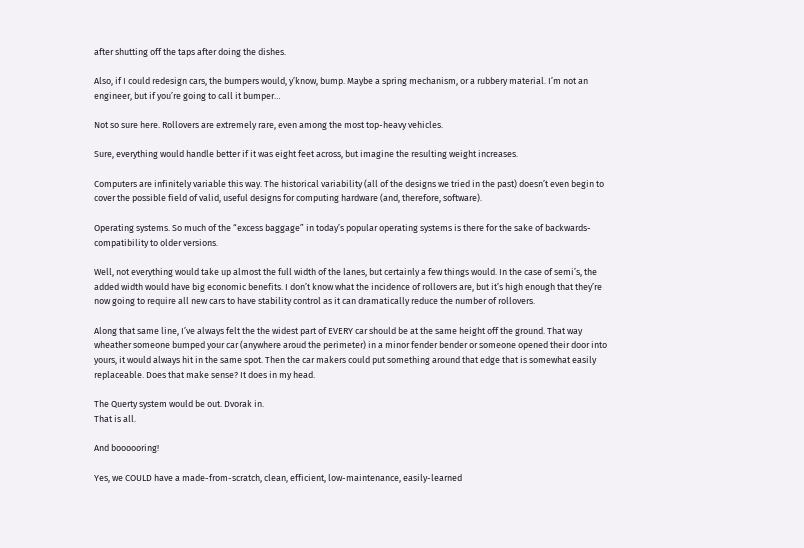after shutting off the taps after doing the dishes.

Also, if I could redesign cars, the bumpers would, y’know, bump. Maybe a spring mechanism, or a rubbery material. I’m not an engineer, but if you’re going to call it bumper…

Not so sure here. Rollovers are extremely rare, even among the most top-heavy vehicles.

Sure, everything would handle better if it was eight feet across, but imagine the resulting weight increases.

Computers are infinitely variable this way. The historical variability (all of the designs we tried in the past) doesn’t even begin to cover the possible field of valid, useful designs for computing hardware (and, therefore, software).

Operating systems. So much of the “excess baggage” in today’s popular operating systems is there for the sake of backwards-compatibility to older versions.

Well, not everything would take up almost the full width of the lanes, but certainly a few things would. In the case of semi’s, the added width would have big economic benefits. I don’t know what the incidence of rollovers are, but it’s high enough that they’re now going to require all new cars to have stability control as it can dramatically reduce the number of rollovers.

Along that same line, I’ve always felt the the widest part of EVERY car should be at the same height off the ground. That way wheather someone bumped your car (anywhere aroud the perimeter) in a minor fender bender or someone opened their door into yours, it would always hit in the same spot. Then the car makers could put something around that edge that is somewhat easily replaceable. Does that make sense? It does in my head.

The Querty system would be out. Dvorak in.
That is all.

And boooooring!

Yes, we COULD have a made-from-scratch, clean, efficient, low-maintenance, easily-learned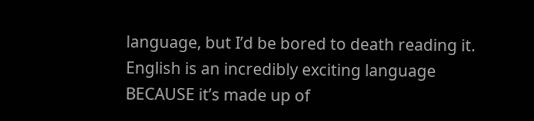language, but I’d be bored to death reading it. English is an incredibly exciting language BECAUSE it’s made up of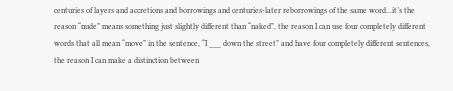centuries of layers and accretions and borrowings and centuries-later reborrowings of the same word…it’s the reason “nude” means something just slightly different than “naked”, the reason I can use four completely different words that all mean “move” in the sentence, “I ___ down the street” and have four completely different sentences, the reason I can make a distinction between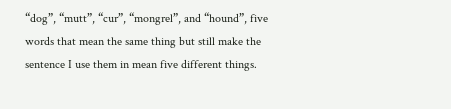“dog”, “mutt”, “cur”, “mongrel”, and “hound”, five words that mean the same thing but still make the sentence I use them in mean five different things.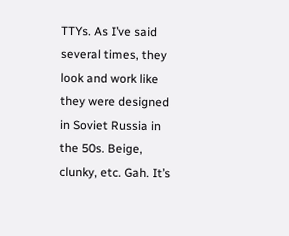TTYs. As I’ve said several times, they look and work like they were designed in Soviet Russia in the 50s. Beige, clunky, etc. Gah. It’s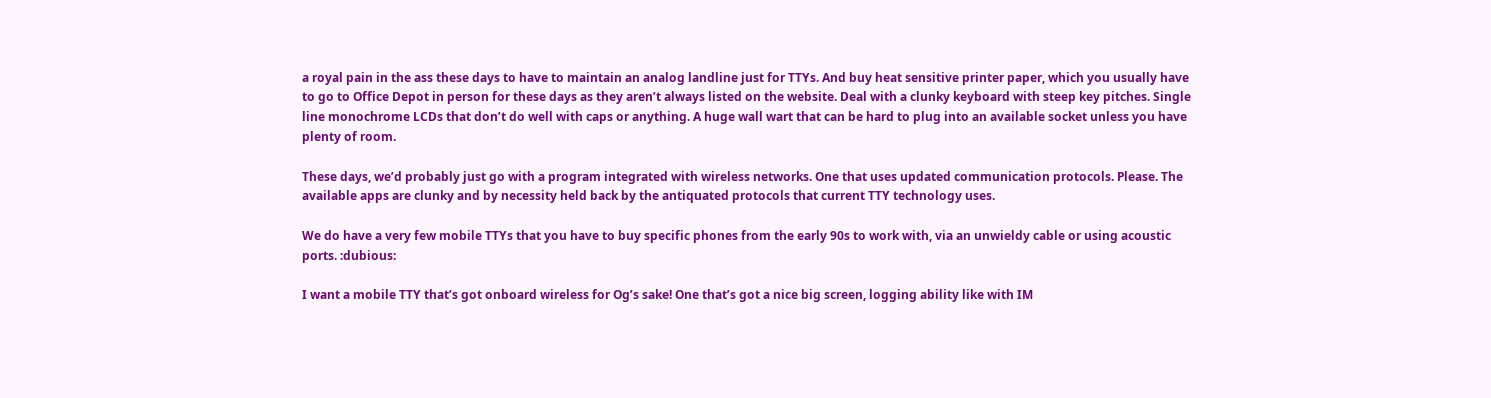a royal pain in the ass these days to have to maintain an analog landline just for TTYs. And buy heat sensitive printer paper, which you usually have to go to Office Depot in person for these days as they aren’t always listed on the website. Deal with a clunky keyboard with steep key pitches. Single line monochrome LCDs that don’t do well with caps or anything. A huge wall wart that can be hard to plug into an available socket unless you have plenty of room.

These days, we’d probably just go with a program integrated with wireless networks. One that uses updated communication protocols. Please. The available apps are clunky and by necessity held back by the antiquated protocols that current TTY technology uses.

We do have a very few mobile TTYs that you have to buy specific phones from the early 90s to work with, via an unwieldy cable or using acoustic ports. :dubious:

I want a mobile TTY that’s got onboard wireless for Og’s sake! One that’s got a nice big screen, logging ability like with IM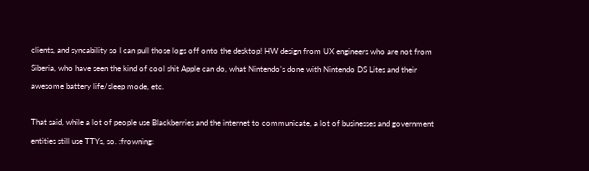clients, and syncability so I can pull those logs off onto the desktop! HW design from UX engineers who are not from Siberia, who have seen the kind of cool shit Apple can do, what Nintendo’s done with Nintendo DS Lites and their awesome battery life/sleep mode, etc.

That said, while a lot of people use Blackberries and the internet to communicate, a lot of businesses and government entities still use TTYs, so. :frowning: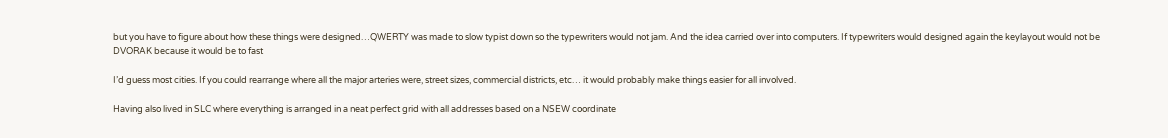but you have to figure about how these things were designed…QWERTY was made to slow typist down so the typewriters would not jam. And the idea carried over into computers. If typewriters would designed again the keylayout would not be DVORAK because it would be to fast

I’d guess most cities. If you could rearrange where all the major arteries were, street sizes, commercial districts, etc… it would probably make things easier for all involved.

Having also lived in SLC where everything is arranged in a neat perfect grid with all addresses based on a NSEW coordinate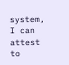system, I can attest to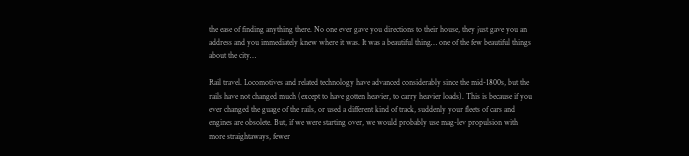the ease of finding anything there. No one ever gave you directions to their house, they just gave you an address and you immediately knew where it was. It was a beautiful thing… one of the few beautiful things about the city…

Rail travel. Locomotives and related technology have advanced considerably since the mid-1800s, but the rails have not changed much (except to have gotten heavier, to carry heavier loads). This is because if you ever changed the guage of the rails, or used a different kind of track, suddenly your fleets of cars and engines are obsolete. But, if we were starting over, we would probably use mag-lev propulsion with more straightaways, fewer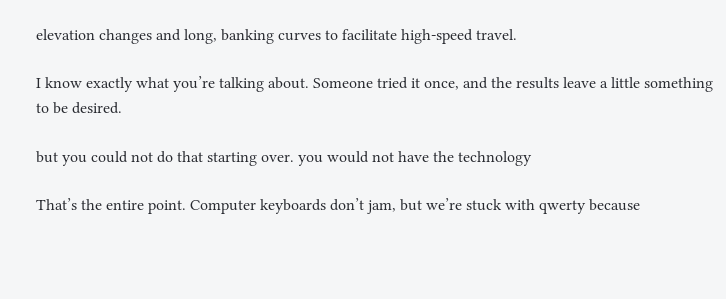elevation changes and long, banking curves to facilitate high-speed travel.

I know exactly what you’re talking about. Someone tried it once, and the results leave a little something to be desired.

but you could not do that starting over. you would not have the technology

That’s the entire point. Computer keyboards don’t jam, but we’re stuck with qwerty because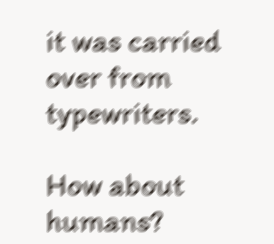it was carried over from typewriters.

How about humans?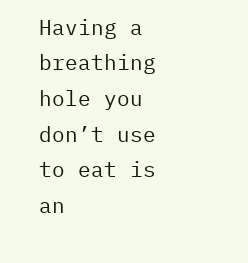Having a breathing hole you don’t use to eat is an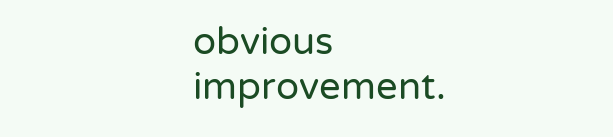obvious improvement.